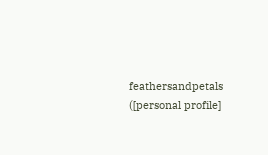feathersandpetals ([personal profile]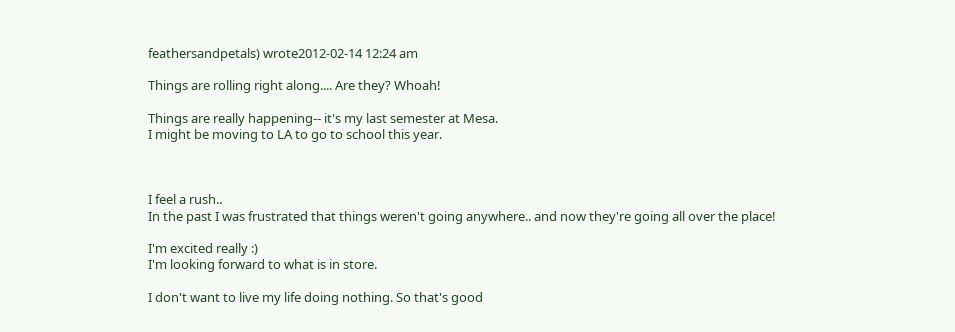feathersandpetals) wrote2012-02-14 12:24 am

Things are rolling right along.... Are they? Whoah!

Things are really happening-- it's my last semester at Mesa.
I might be moving to LA to go to school this year.



I feel a rush..
In the past I was frustrated that things weren't going anywhere.. and now they're going all over the place!

I'm excited really :)
I'm looking forward to what is in store.

I don't want to live my life doing nothing. So that's good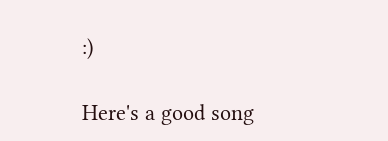:)

Here's a good song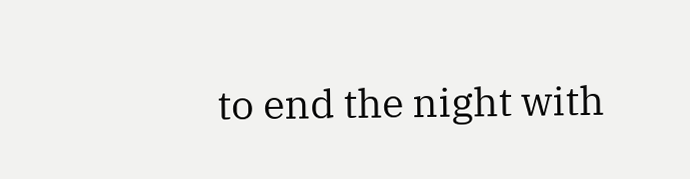to end the night with